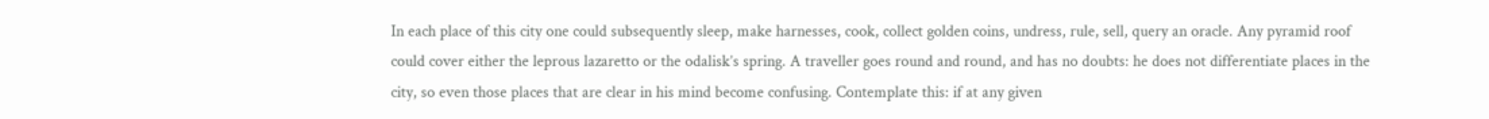In each place of this city one could subsequently sleep, make harnesses, cook, collect golden coins, undress, rule, sell, query an oracle. Any pyramid roof could cover either the leprous lazaretto or the odalisk’s spring. A traveller goes round and round, and has no doubts: he does not differentiate places in the city, so even those places that are clear in his mind become confusing. Contemplate this: if at any given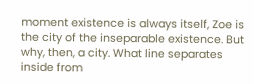moment existence is always itself, Zoe is the city of the inseparable existence. But why, then, a city. What line separates inside from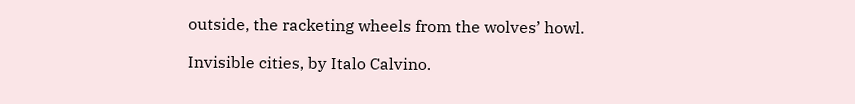outside, the racketing wheels from the wolves’ howl.

Invisible cities, by Italo Calvino.